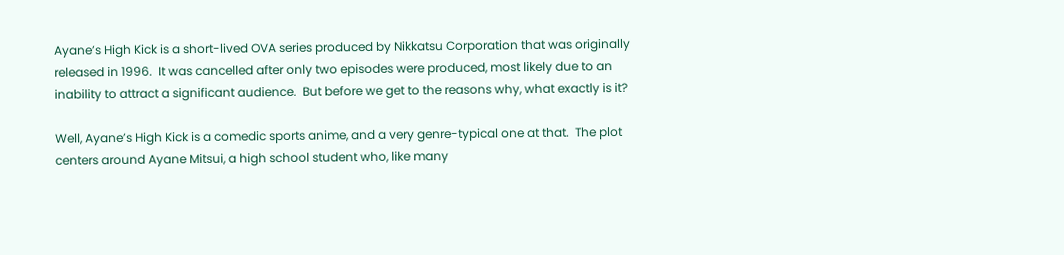Ayane’s High Kick is a short-lived OVA series produced by Nikkatsu Corporation that was originally released in 1996.  It was cancelled after only two episodes were produced, most likely due to an inability to attract a significant audience.  But before we get to the reasons why, what exactly is it?

Well, Ayane’s High Kick is a comedic sports anime, and a very genre-typical one at that.  The plot centers around Ayane Mitsui, a high school student who, like many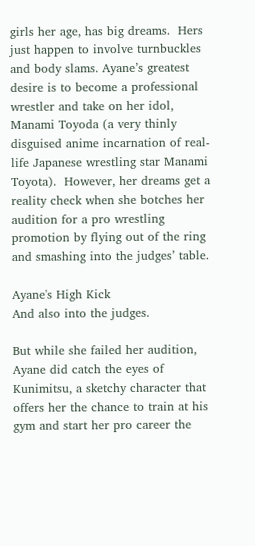girls her age, has big dreams.  Hers just happen to involve turnbuckles and body slams. Ayane’s greatest desire is to become a professional wrestler and take on her idol, Manami Toyoda (a very thinly disguised anime incarnation of real-life Japanese wrestling star Manami Toyota).  However, her dreams get a reality check when she botches her audition for a pro wrestling promotion by flying out of the ring and smashing into the judges’ table.

Ayane's High Kick
And also into the judges.

But while she failed her audition, Ayane did catch the eyes of Kunimitsu, a sketchy character that offers her the chance to train at his gym and start her pro career the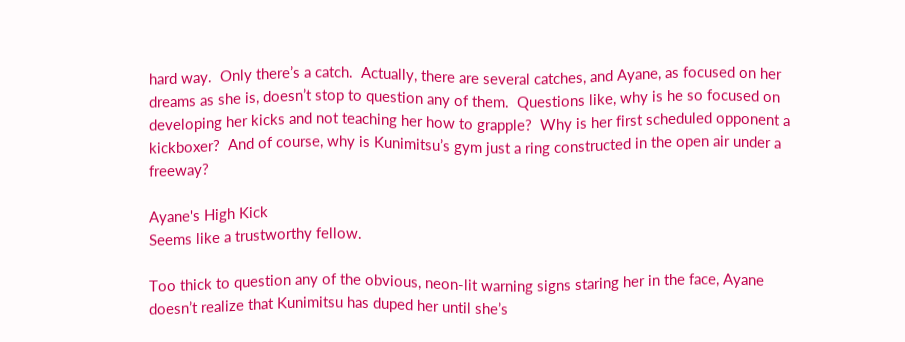hard way.  Only there’s a catch.  Actually, there are several catches, and Ayane, as focused on her dreams as she is, doesn’t stop to question any of them.  Questions like, why is he so focused on developing her kicks and not teaching her how to grapple?  Why is her first scheduled opponent a kickboxer?  And of course, why is Kunimitsu’s gym just a ring constructed in the open air under a freeway?

Ayane's High Kick
Seems like a trustworthy fellow.

Too thick to question any of the obvious, neon-lit warning signs staring her in the face, Ayane doesn’t realize that Kunimitsu has duped her until she’s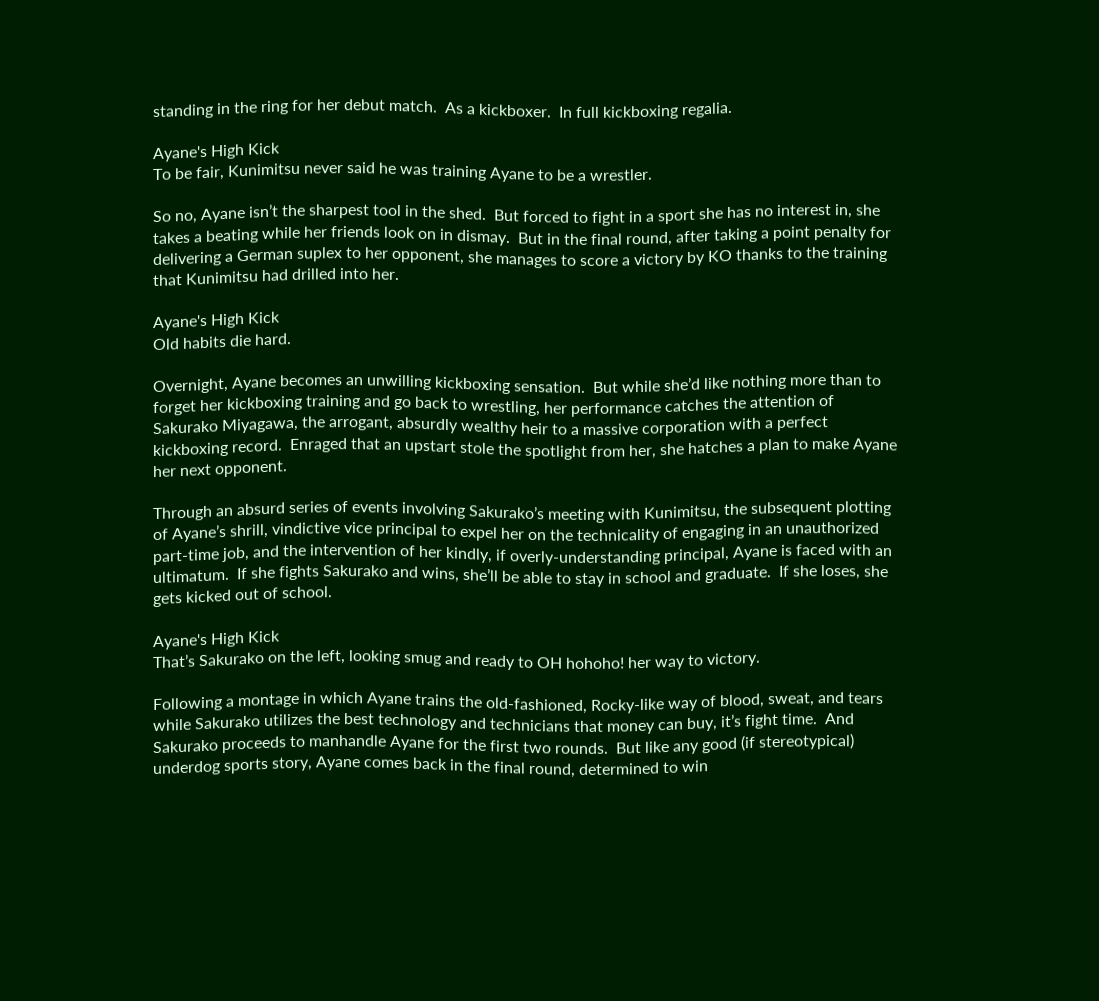standing in the ring for her debut match.  As a kickboxer.  In full kickboxing regalia.

Ayane's High Kick
To be fair, Kunimitsu never said he was training Ayane to be a wrestler.

So no, Ayane isn’t the sharpest tool in the shed.  But forced to fight in a sport she has no interest in, she takes a beating while her friends look on in dismay.  But in the final round, after taking a point penalty for delivering a German suplex to her opponent, she manages to score a victory by KO thanks to the training that Kunimitsu had drilled into her.

Ayane's High Kick
Old habits die hard.

Overnight, Ayane becomes an unwilling kickboxing sensation.  But while she’d like nothing more than to forget her kickboxing training and go back to wrestling, her performance catches the attention of Sakurako Miyagawa, the arrogant, absurdly wealthy heir to a massive corporation with a perfect kickboxing record.  Enraged that an upstart stole the spotlight from her, she hatches a plan to make Ayane her next opponent.

Through an absurd series of events involving Sakurako’s meeting with Kunimitsu, the subsequent plotting of Ayane’s shrill, vindictive vice principal to expel her on the technicality of engaging in an unauthorized part-time job, and the intervention of her kindly, if overly-understanding principal, Ayane is faced with an ultimatum.  If she fights Sakurako and wins, she’ll be able to stay in school and graduate.  If she loses, she gets kicked out of school.

Ayane's High Kick
That’s Sakurako on the left, looking smug and ready to OH hohoho! her way to victory.

Following a montage in which Ayane trains the old-fashioned, Rocky-like way of blood, sweat, and tears while Sakurako utilizes the best technology and technicians that money can buy, it’s fight time.  And Sakurako proceeds to manhandle Ayane for the first two rounds.  But like any good (if stereotypical) underdog sports story, Ayane comes back in the final round, determined to win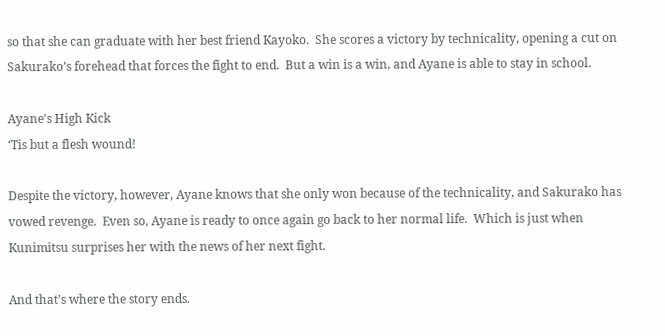so that she can graduate with her best friend Kayoko.  She scores a victory by technicality, opening a cut on Sakurako’s forehead that forces the fight to end.  But a win is a win, and Ayane is able to stay in school.

Ayane's High Kick
‘Tis but a flesh wound!

Despite the victory, however, Ayane knows that she only won because of the technicality, and Sakurako has vowed revenge.  Even so, Ayane is ready to once again go back to her normal life.  Which is just when Kunimitsu surprises her with the news of her next fight.

And that’s where the story ends.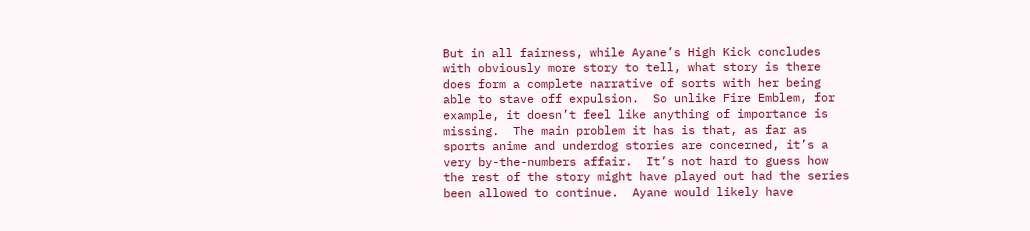But in all fairness, while Ayane’s High Kick concludes with obviously more story to tell, what story is there does form a complete narrative of sorts with her being able to stave off expulsion.  So unlike Fire Emblem, for example, it doesn’t feel like anything of importance is missing.  The main problem it has is that, as far as sports anime and underdog stories are concerned, it’s a very by-the-numbers affair.  It’s not hard to guess how the rest of the story might have played out had the series been allowed to continue.  Ayane would likely have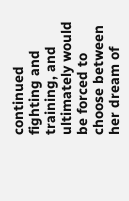continued fighting and training, and ultimately would be forced to choose between her dream of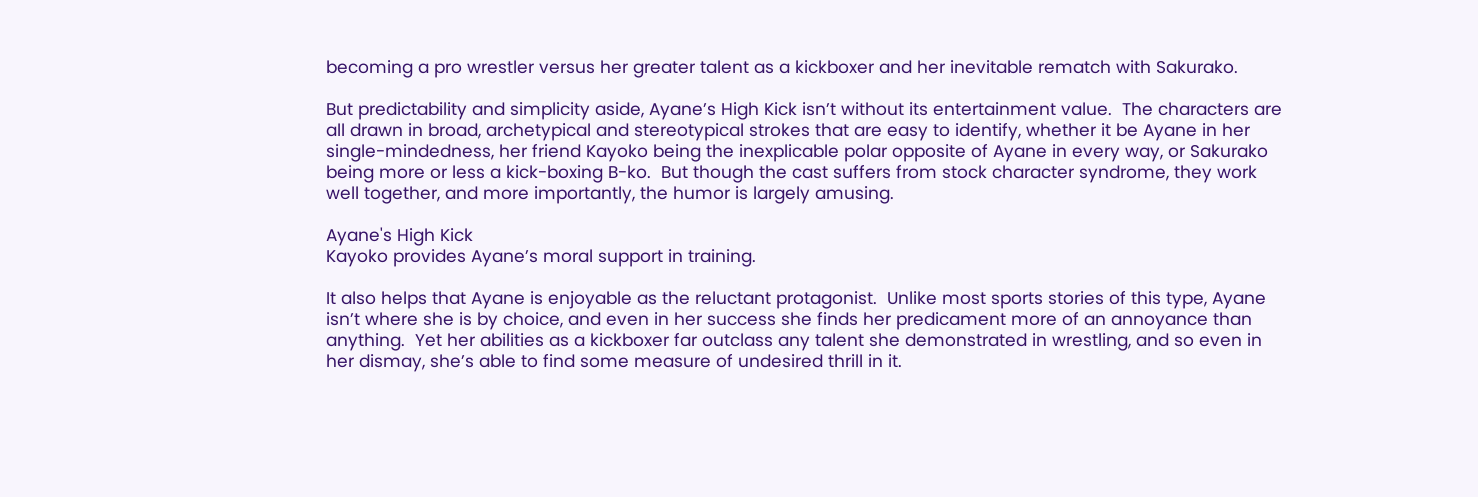becoming a pro wrestler versus her greater talent as a kickboxer and her inevitable rematch with Sakurako.

But predictability and simplicity aside, Ayane’s High Kick isn’t without its entertainment value.  The characters are all drawn in broad, archetypical and stereotypical strokes that are easy to identify, whether it be Ayane in her single-mindedness, her friend Kayoko being the inexplicable polar opposite of Ayane in every way, or Sakurako being more or less a kick-boxing B-ko.  But though the cast suffers from stock character syndrome, they work well together, and more importantly, the humor is largely amusing.

Ayane's High Kick
Kayoko provides Ayane’s moral support in training.

It also helps that Ayane is enjoyable as the reluctant protagonist.  Unlike most sports stories of this type, Ayane isn’t where she is by choice, and even in her success she finds her predicament more of an annoyance than anything.  Yet her abilities as a kickboxer far outclass any talent she demonstrated in wrestling, and so even in her dismay, she’s able to find some measure of undesired thrill in it.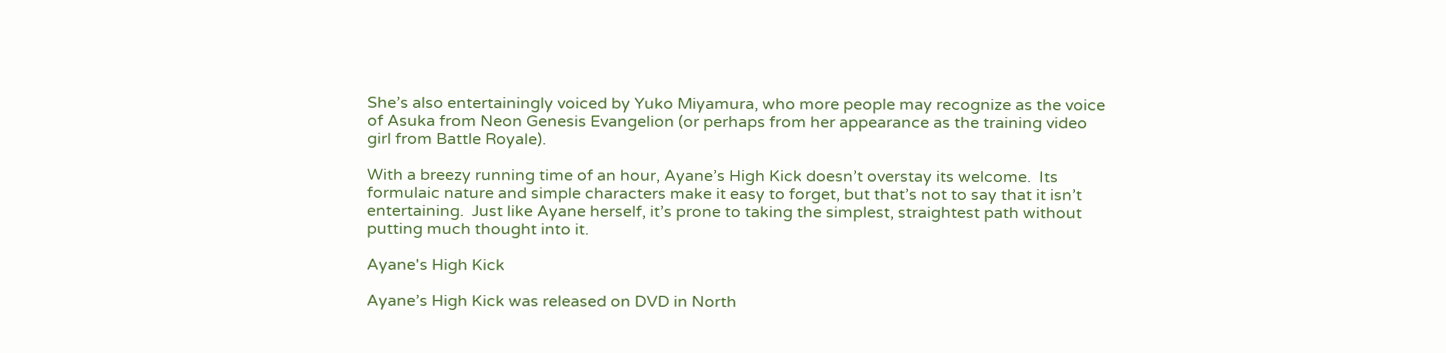She’s also entertainingly voiced by Yuko Miyamura, who more people may recognize as the voice of Asuka from Neon Genesis Evangelion (or perhaps from her appearance as the training video girl from Battle Royale).

With a breezy running time of an hour, Ayane’s High Kick doesn’t overstay its welcome.  Its formulaic nature and simple characters make it easy to forget, but that’s not to say that it isn’t entertaining.  Just like Ayane herself, it’s prone to taking the simplest, straightest path without putting much thought into it.

Ayane's High Kick

Ayane’s High Kick was released on DVD in North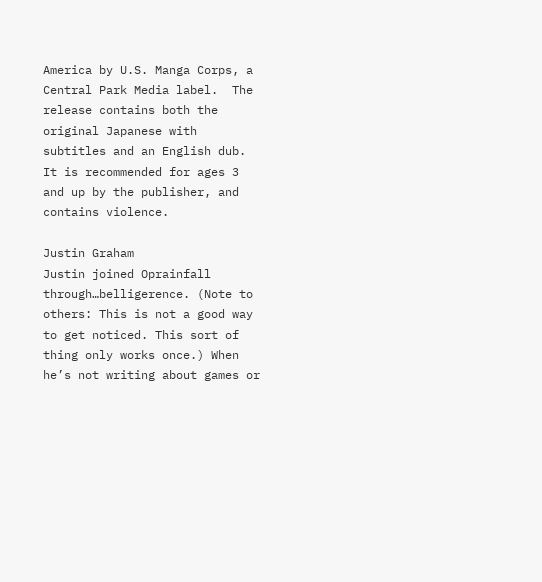America by U.S. Manga Corps, a Central Park Media label.  The release contains both the original Japanese with subtitles and an English dub.  It is recommended for ages 3 and up by the publisher, and contains violence.

Justin Graham
Justin joined Oprainfall through…belligerence. (Note to others: This is not a good way to get noticed. This sort of thing only works once.) When he’s not writing about games or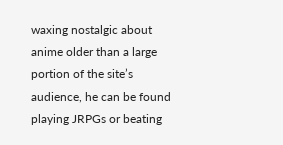waxing nostalgic about anime older than a large portion of the site’s audience, he can be found playing JRPGs or beating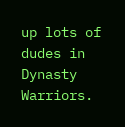up lots of dudes in Dynasty Warriors.